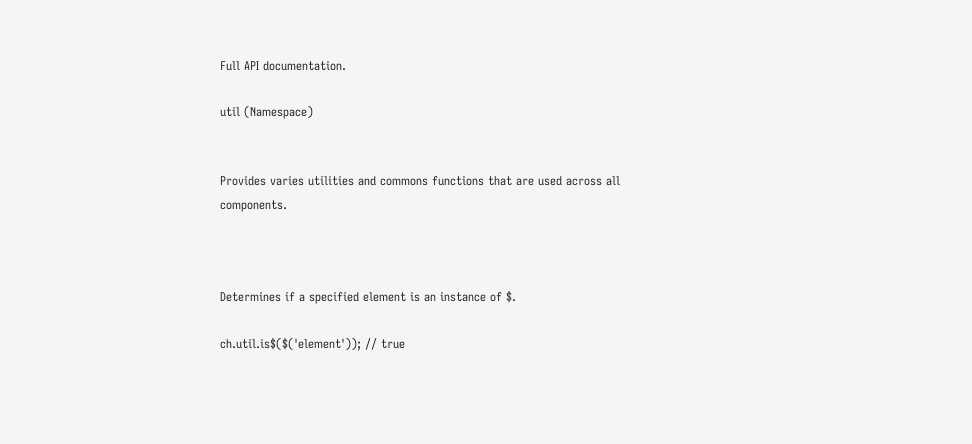Full API documentation.

util (Namespace)


Provides varies utilities and commons functions that are used across all components.



Determines if a specified element is an instance of $.

ch.util.is$($('element')); // true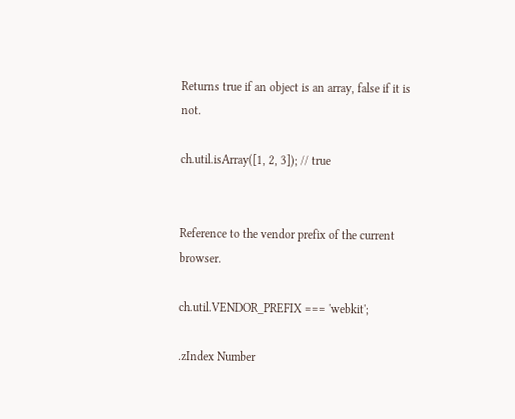Returns true if an object is an array, false if it is not.

ch.util.isArray([1, 2, 3]); // true


Reference to the vendor prefix of the current browser.

ch.util.VENDOR_PREFIX === 'webkit';

.zIndex Number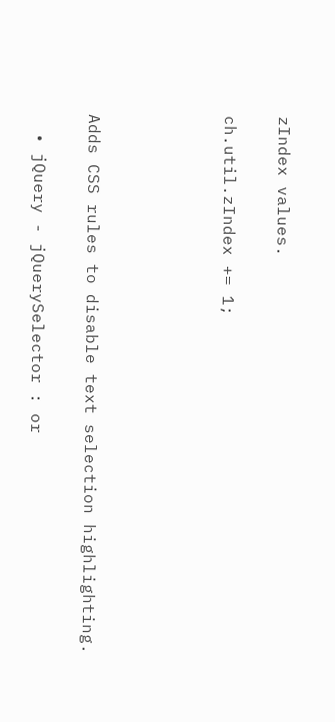zIndex values.

ch.util.zIndex += 1;




Adds CSS rules to disable text selection highlighting.

  • jQuery - jQuerySelector : or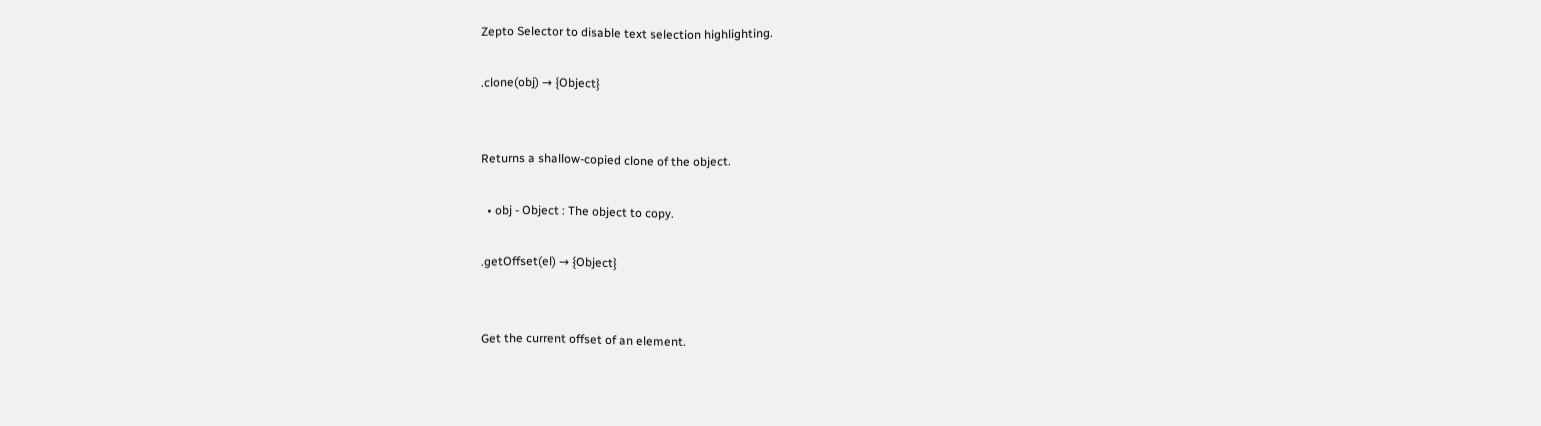Zepto Selector to disable text selection highlighting.

.clone(obj) → {Object}


Returns a shallow-copied clone of the object.

  • obj - Object : The object to copy.

.getOffset(el) → {Object}


Get the current offset of an element.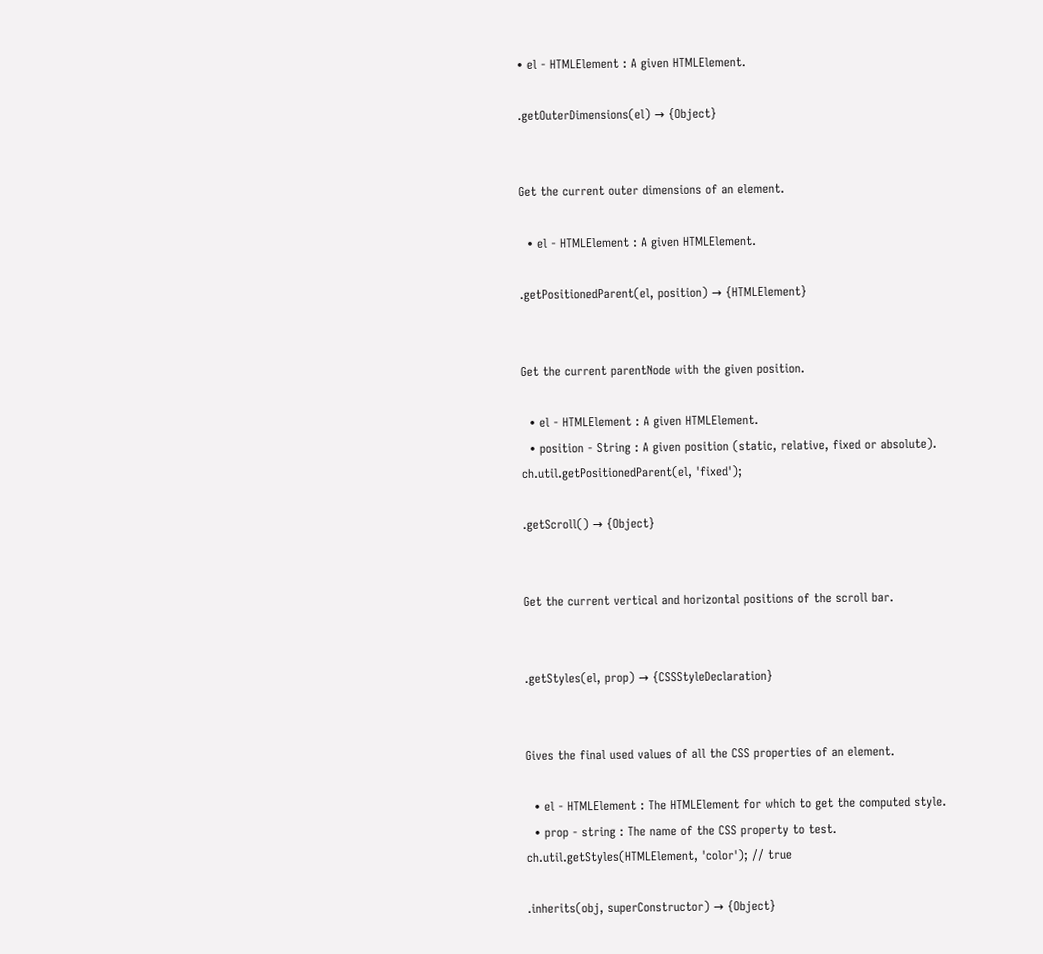• el - HTMLElement : A given HTMLElement.

.getOuterDimensions(el) → {Object}


Get the current outer dimensions of an element.

  • el - HTMLElement : A given HTMLElement.

.getPositionedParent(el, position) → {HTMLElement}


Get the current parentNode with the given position.

  • el - HTMLElement : A given HTMLElement.
  • position - String : A given position (static, relative, fixed or absolute).
ch.util.getPositionedParent(el, 'fixed');

.getScroll() → {Object}


Get the current vertical and horizontal positions of the scroll bar.


.getStyles(el, prop) → {CSSStyleDeclaration}


Gives the final used values of all the CSS properties of an element.

  • el - HTMLElement : The HTMLElement for which to get the computed style.
  • prop - string : The name of the CSS property to test.
ch.util.getStyles(HTMLElement, 'color'); // true

.inherits(obj, superConstructor) → {Object}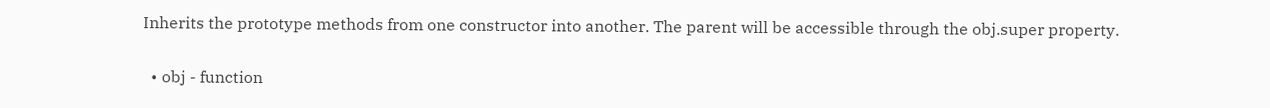Inherits the prototype methods from one constructor into another. The parent will be accessible through the obj.super property.

  • obj - function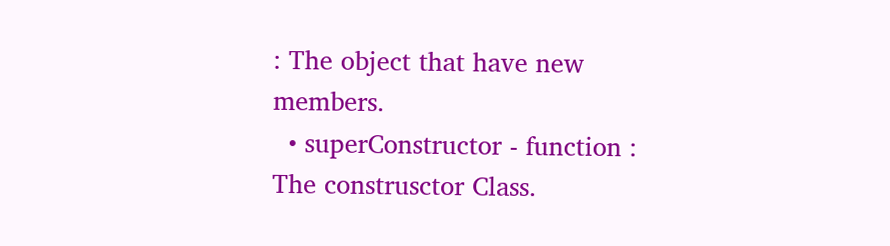: The object that have new members.
  • superConstructor - function : The construsctor Class.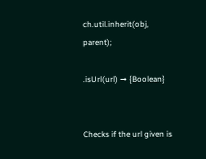ch.util.inherit(obj, parent);

.isUrl(url) → {Boolean}


Checks if the url given is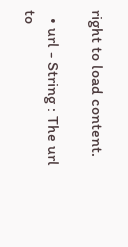right to load content.

  • url - String : The url to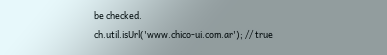be checked.
ch.util.isUrl('www.chico-ui.com.ar'); // true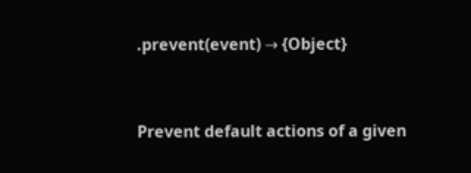.prevent(event) → {Object}


Prevent default actions of a given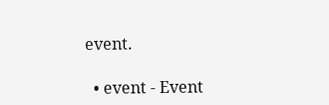event.

  • event - Event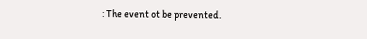: The event ot be prevented.